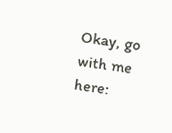Okay, go with me here: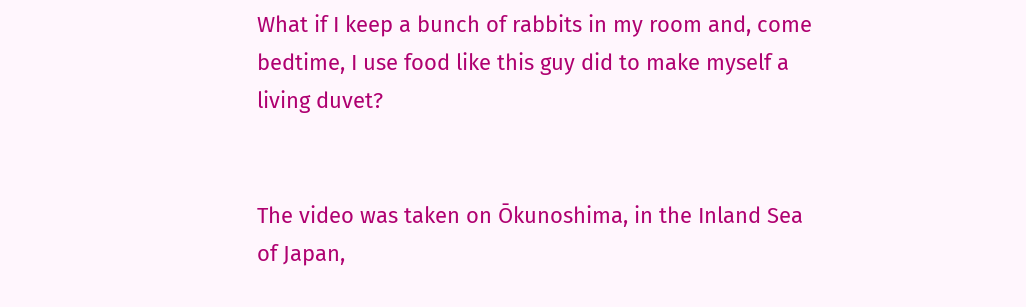What if I keep a bunch of rabbits in my room and, come bedtime, I use food like this guy did to make myself a living duvet?


The video was taken on Ōkunoshima, in the Inland Sea of Japan,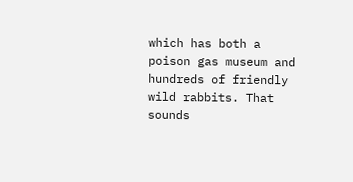which has both a poison gas museum and hundreds of friendly wild rabbits. That sounds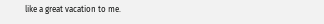like a great vacation to me.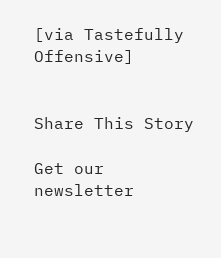[via Tastefully Offensive]


Share This Story

Get our newsletter